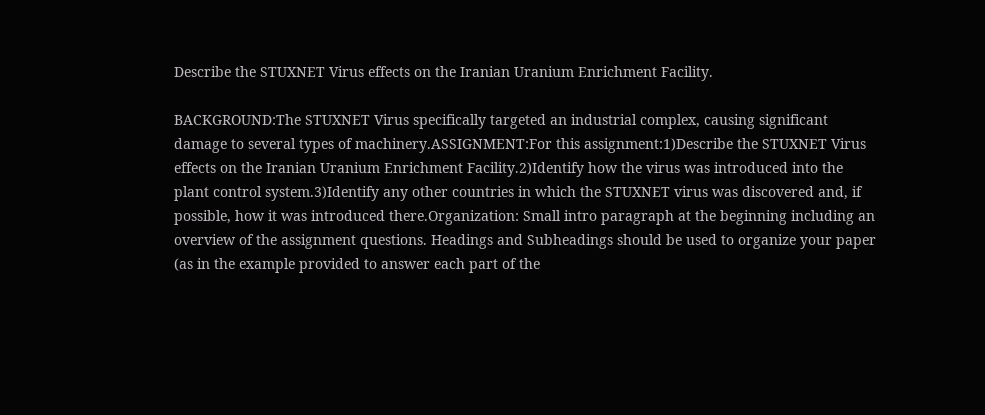Describe the STUXNET Virus effects on the Iranian Uranium Enrichment Facility.

BACKGROUND:The STUXNET Virus specifically targeted an industrial complex, causing significant damage to several types of machinery.ASSIGNMENT:For this assignment:1)Describe the STUXNET Virus effects on the Iranian Uranium Enrichment Facility.2)Identify how the virus was introduced into the plant control system.3)Identify any other countries in which the STUXNET virus was discovered and, if possible, how it was introduced there.Organization: Small intro paragraph at the beginning including an overview of the assignment questions. Headings and Subheadings should be used to organize your paper (as in the example provided to answer each part of the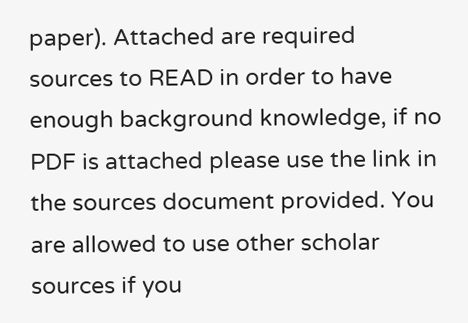paper). Attached are required sources to READ in order to have enough background knowledge, if no PDF is attached please use the link in the sources document provided. You are allowed to use other scholar sources if you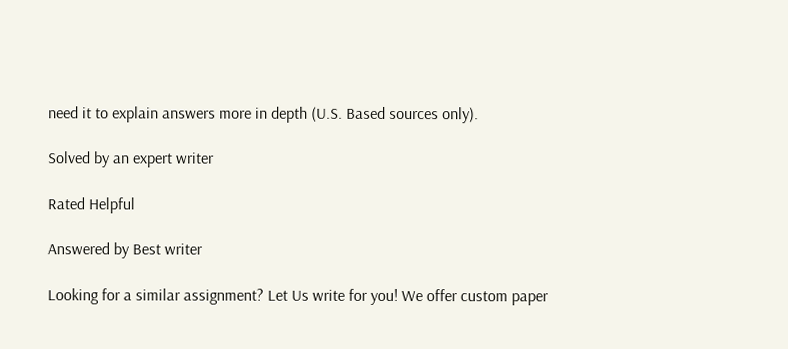need it to explain answers more in depth (U.S. Based sources only).

Solved by an expert writer

Rated Helpful

Answered by Best writer

Looking for a similar assignment? Let Us write for you! We offer custom paper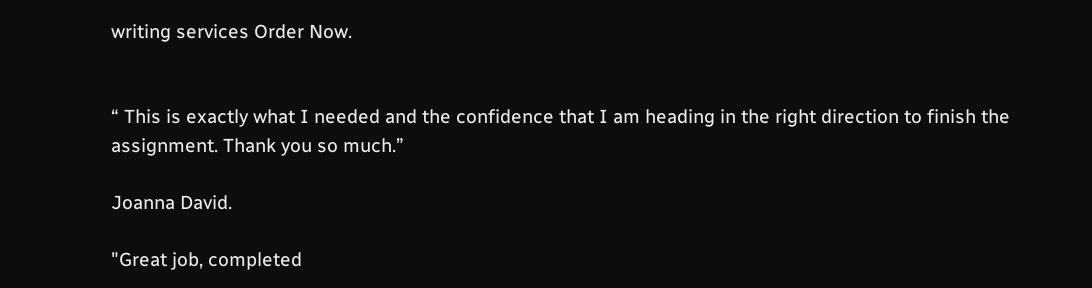writing services Order Now.


“ This is exactly what I needed and the confidence that I am heading in the right direction to finish the assignment. Thank you so much.”

Joanna David.

"Great job, completed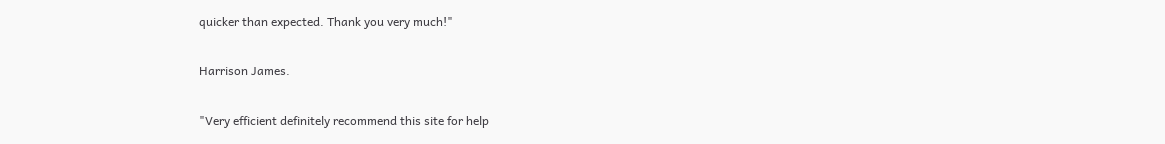quicker than expected. Thank you very much!"

Harrison James.

"Very efficient definitely recommend this site for help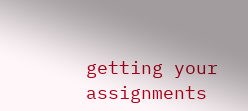getting your assignments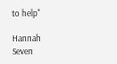to help"

Hannah Seven